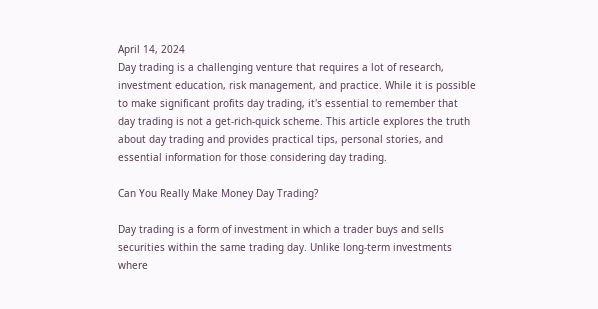April 14, 2024
Day trading is a challenging venture that requires a lot of research, investment education, risk management, and practice. While it is possible to make significant profits day trading, it's essential to remember that day trading is not a get-rich-quick scheme. This article explores the truth about day trading and provides practical tips, personal stories, and essential information for those considering day trading.

Can You Really Make Money Day Trading?

Day trading is a form of investment in which a trader buys and sells securities within the same trading day. Unlike long-term investments where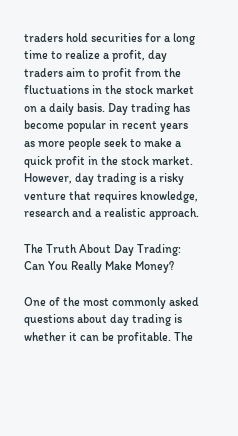traders hold securities for a long time to realize a profit, day traders aim to profit from the fluctuations in the stock market on a daily basis. Day trading has become popular in recent years as more people seek to make a quick profit in the stock market. However, day trading is a risky venture that requires knowledge, research and a realistic approach.

The Truth About Day Trading: Can You Really Make Money?

One of the most commonly asked questions about day trading is whether it can be profitable. The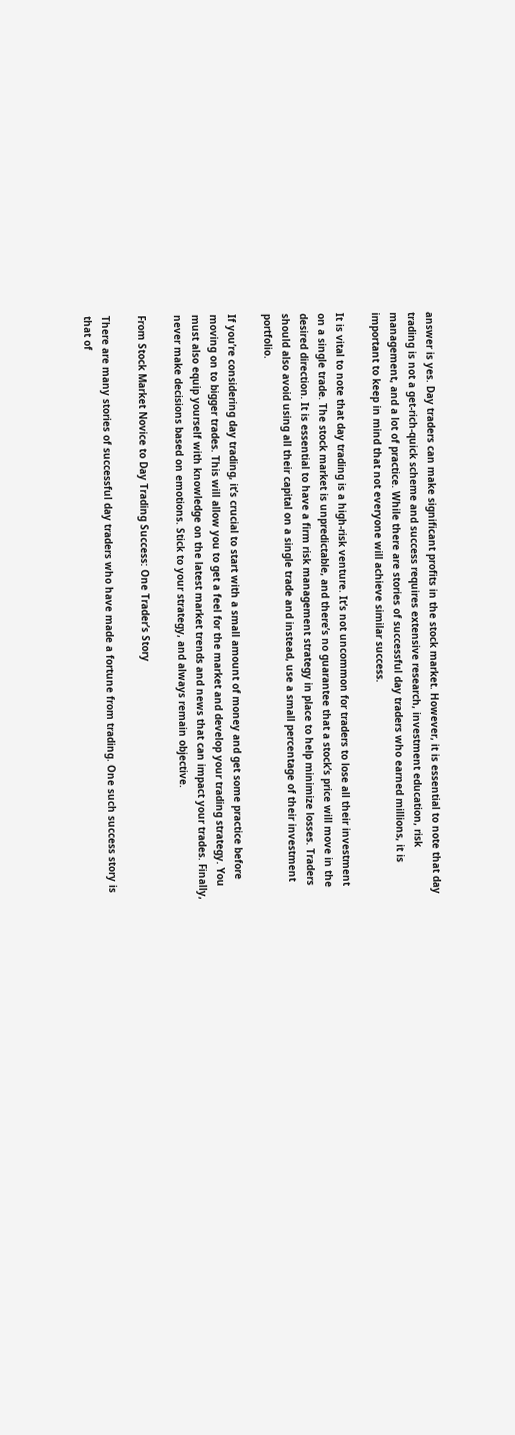answer is yes. Day traders can make significant profits in the stock market. However, it is essential to note that day trading is not a get-rich-quick scheme and success requires extensive research, investment education, risk management, and a lot of practice. While there are stories of successful day traders who earned millions, it is important to keep in mind that not everyone will achieve similar success.

It is vital to note that day trading is a high-risk venture. It’s not uncommon for traders to lose all their investment on a single trade. The stock market is unpredictable, and there’s no guarantee that a stock’s price will move in the desired direction. It is essential to have a firm risk management strategy in place to help minimize losses. Traders should also avoid using all their capital on a single trade and instead, use a small percentage of their investment portfolio.

If you’re considering day trading, it’s crucial to start with a small amount of money and get some practice before moving on to bigger trades. This will allow you to get a feel for the market and develop your trading strategy. You must also equip yourself with knowledge on the latest market trends and news that can impact your trades. Finally, never make decisions based on emotions. Stick to your strategy, and always remain objective.

From Stock Market Novice to Day Trading Success: One Trader’s Story

There are many stories of successful day traders who have made a fortune from trading. One such success story is that of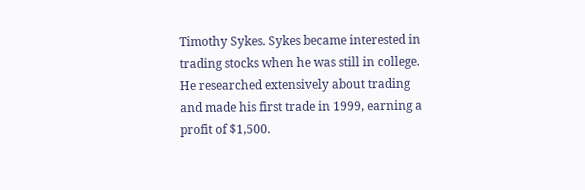Timothy Sykes. Sykes became interested in trading stocks when he was still in college. He researched extensively about trading and made his first trade in 1999, earning a profit of $1,500.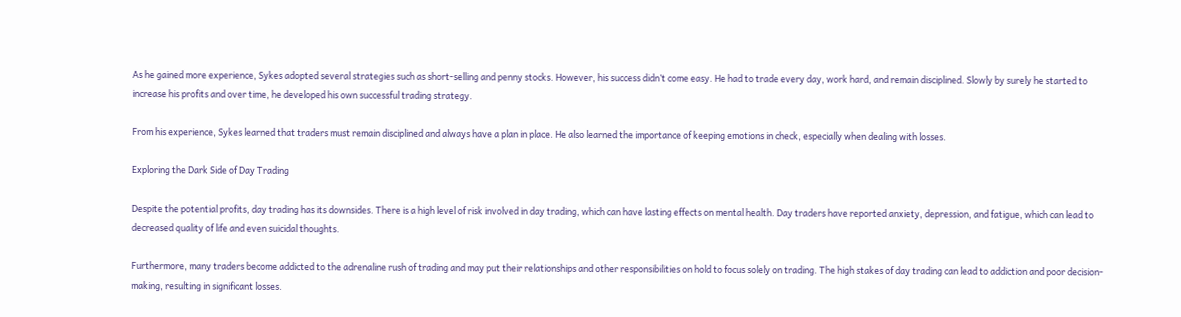As he gained more experience, Sykes adopted several strategies such as short-selling and penny stocks. However, his success didn’t come easy. He had to trade every day, work hard, and remain disciplined. Slowly by surely he started to increase his profits and over time, he developed his own successful trading strategy.

From his experience, Sykes learned that traders must remain disciplined and always have a plan in place. He also learned the importance of keeping emotions in check, especially when dealing with losses.

Exploring the Dark Side of Day Trading

Despite the potential profits, day trading has its downsides. There is a high level of risk involved in day trading, which can have lasting effects on mental health. Day traders have reported anxiety, depression, and fatigue, which can lead to decreased quality of life and even suicidal thoughts.

Furthermore, many traders become addicted to the adrenaline rush of trading and may put their relationships and other responsibilities on hold to focus solely on trading. The high stakes of day trading can lead to addiction and poor decision-making, resulting in significant losses.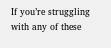If you’re struggling with any of these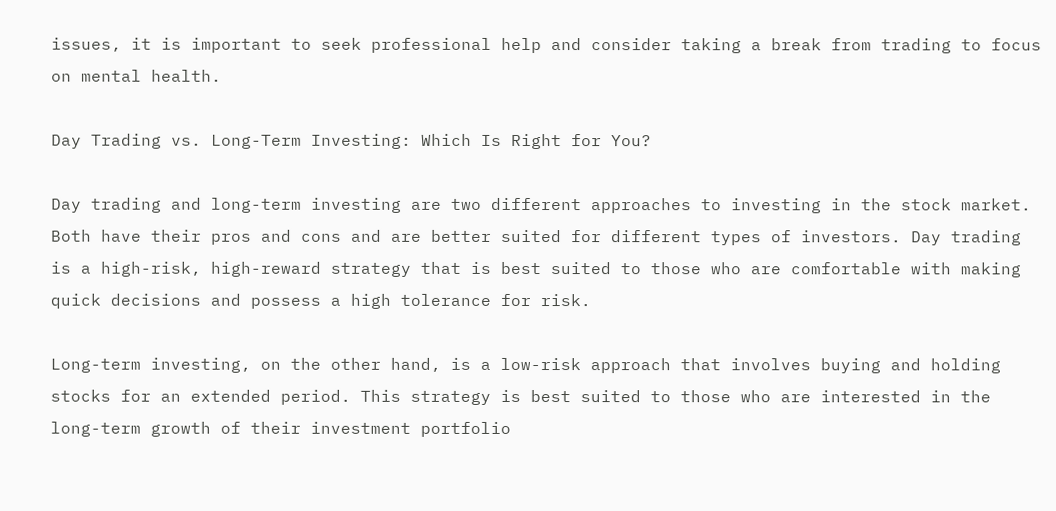issues, it is important to seek professional help and consider taking a break from trading to focus on mental health.

Day Trading vs. Long-Term Investing: Which Is Right for You?

Day trading and long-term investing are two different approaches to investing in the stock market. Both have their pros and cons and are better suited for different types of investors. Day trading is a high-risk, high-reward strategy that is best suited to those who are comfortable with making quick decisions and possess a high tolerance for risk.

Long-term investing, on the other hand, is a low-risk approach that involves buying and holding stocks for an extended period. This strategy is best suited to those who are interested in the long-term growth of their investment portfolio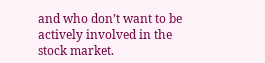and who don’t want to be actively involved in the stock market.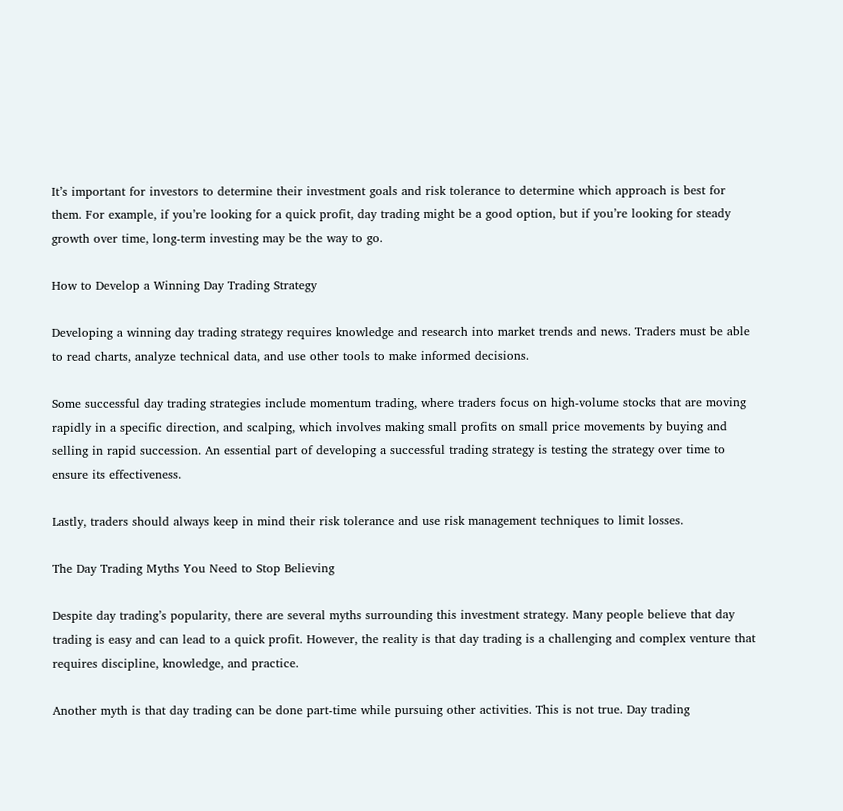It’s important for investors to determine their investment goals and risk tolerance to determine which approach is best for them. For example, if you’re looking for a quick profit, day trading might be a good option, but if you’re looking for steady growth over time, long-term investing may be the way to go.

How to Develop a Winning Day Trading Strategy

Developing a winning day trading strategy requires knowledge and research into market trends and news. Traders must be able to read charts, analyze technical data, and use other tools to make informed decisions.

Some successful day trading strategies include momentum trading, where traders focus on high-volume stocks that are moving rapidly in a specific direction, and scalping, which involves making small profits on small price movements by buying and selling in rapid succession. An essential part of developing a successful trading strategy is testing the strategy over time to ensure its effectiveness.

Lastly, traders should always keep in mind their risk tolerance and use risk management techniques to limit losses.

The Day Trading Myths You Need to Stop Believing

Despite day trading’s popularity, there are several myths surrounding this investment strategy. Many people believe that day trading is easy and can lead to a quick profit. However, the reality is that day trading is a challenging and complex venture that requires discipline, knowledge, and practice.

Another myth is that day trading can be done part-time while pursuing other activities. This is not true. Day trading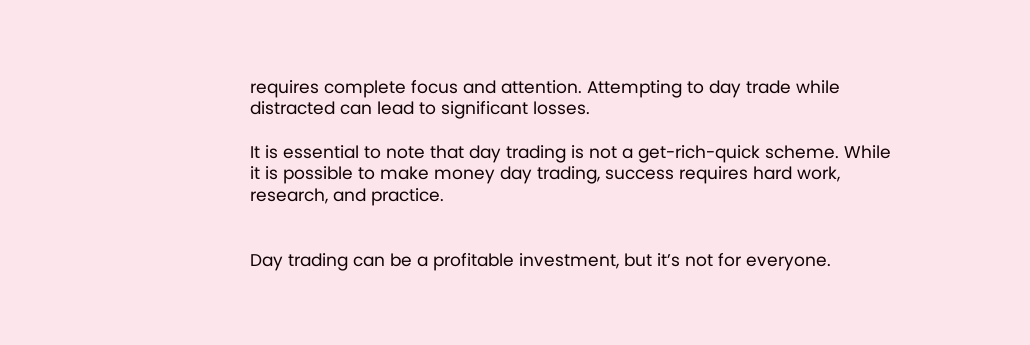requires complete focus and attention. Attempting to day trade while distracted can lead to significant losses.

It is essential to note that day trading is not a get-rich-quick scheme. While it is possible to make money day trading, success requires hard work, research, and practice.


Day trading can be a profitable investment, but it’s not for everyone.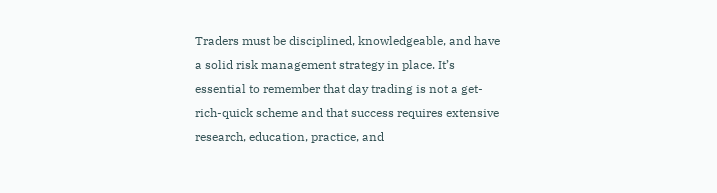Traders must be disciplined, knowledgeable, and have a solid risk management strategy in place. It’s essential to remember that day trading is not a get-rich-quick scheme and that success requires extensive research, education, practice, and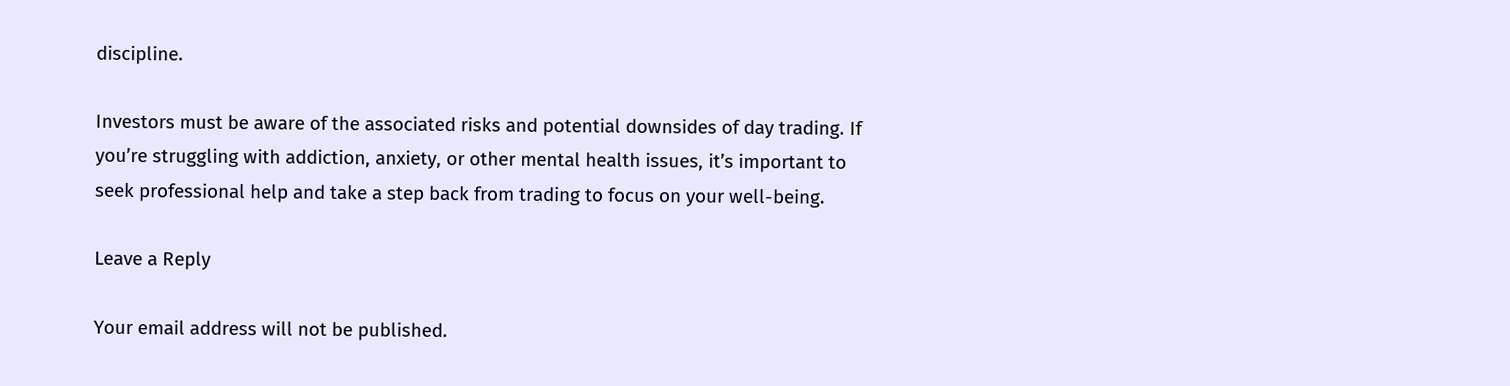discipline.

Investors must be aware of the associated risks and potential downsides of day trading. If you’re struggling with addiction, anxiety, or other mental health issues, it’s important to seek professional help and take a step back from trading to focus on your well-being.

Leave a Reply

Your email address will not be published.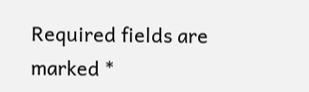Required fields are marked *